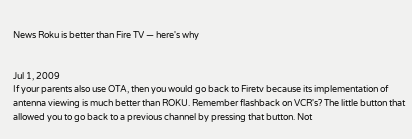News Roku is better than Fire TV — here's why


Jul 1, 2009
If your parents also use OTA, then you would go back to Firetv because its implementation of antenna viewing is much better than ROKU. Remember flashback on VCR's? The little button that allowed you to go back to a previous channel by pressing that button. Not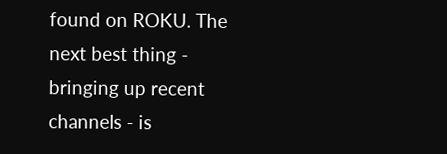found on ROKU. The next best thing - bringing up recent channels - is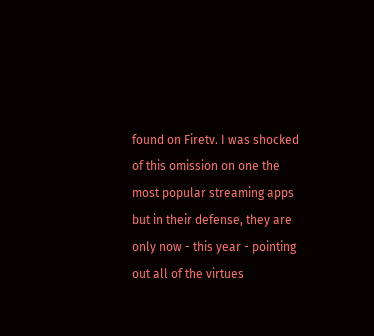found on Firetv. I was shocked of this omission on one the most popular streaming apps but in their defense, they are only now - this year - pointing out all of the virtues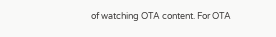of watching OTA content. For OTA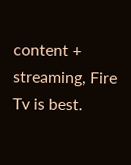content + streaming, Fire Tv is best.